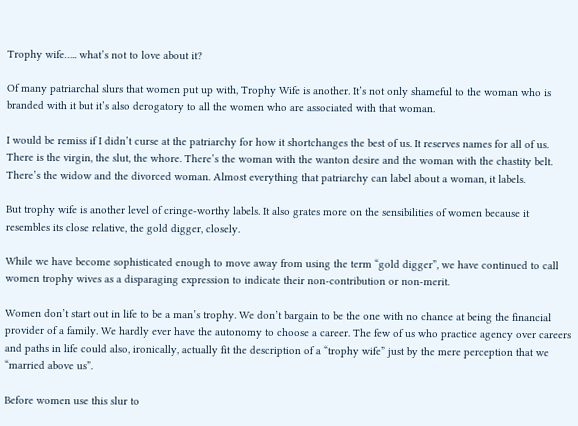Trophy wife….. what’s not to love about it?

Of many patriarchal slurs that women put up with, Trophy Wife is another. It’s not only shameful to the woman who is branded with it but it’s also derogatory to all the women who are associated with that woman.

I would be remiss if I didn’t curse at the patriarchy for how it shortchanges the best of us. It reserves names for all of us. There is the virgin, the slut, the whore. There’s the woman with the wanton desire and the woman with the chastity belt. There’s the widow and the divorced woman. Almost everything that patriarchy can label about a woman, it labels.

But trophy wife is another level of cringe-worthy labels. It also grates more on the sensibilities of women because it resembles its close relative, the gold digger, closely.

While we have become sophisticated enough to move away from using the term “gold digger”, we have continued to call women trophy wives as a disparaging expression to indicate their non-contribution or non-merit.

Women don’t start out in life to be a man’s trophy. We don’t bargain to be the one with no chance at being the financial provider of a family. We hardly ever have the autonomy to choose a career. The few of us who practice agency over careers and paths in life could also, ironically, actually fit the description of a “trophy wife” just by the mere perception that we “married above us”.

Before women use this slur to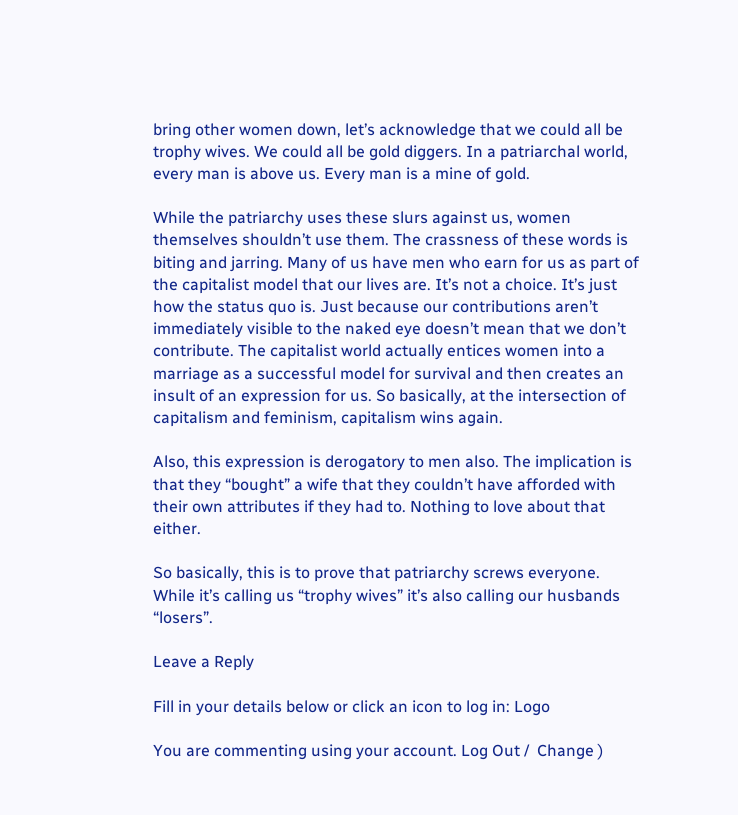bring other women down, let’s acknowledge that we could all be trophy wives. We could all be gold diggers. In a patriarchal world, every man is above us. Every man is a mine of gold.

While the patriarchy uses these slurs against us, women themselves shouldn’t use them. The crassness of these words is biting and jarring. Many of us have men who earn for us as part of the capitalist model that our lives are. It’s not a choice. It’s just how the status quo is. Just because our contributions aren’t immediately visible to the naked eye doesn’t mean that we don’t contribute. The capitalist world actually entices women into a marriage as a successful model for survival and then creates an insult of an expression for us. So basically, at the intersection of capitalism and feminism, capitalism wins again.

Also, this expression is derogatory to men also. The implication is that they “bought” a wife that they couldn’t have afforded with their own attributes if they had to. Nothing to love about that either.

So basically, this is to prove that patriarchy screws everyone. While it’s calling us “trophy wives” it’s also calling our husbands “losers”.

Leave a Reply

Fill in your details below or click an icon to log in: Logo

You are commenting using your account. Log Out /  Change )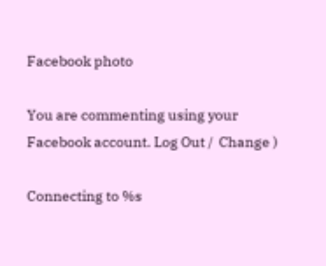Facebook photo

You are commenting using your Facebook account. Log Out /  Change )

Connecting to %s